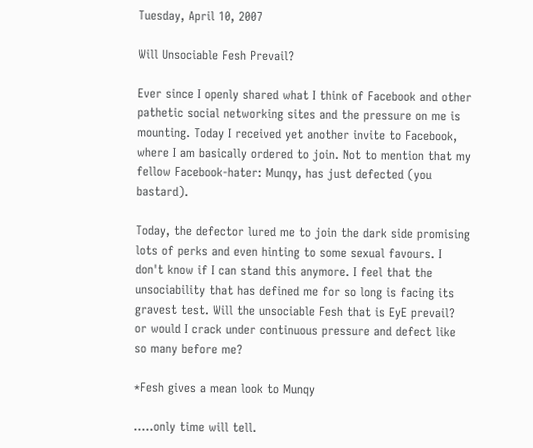Tuesday, April 10, 2007

Will Unsociable Fesh Prevail?

Ever since I openly shared what I think of Facebook and other pathetic social networking sites and the pressure on me is mounting. Today I received yet another invite to Facebook, where I am basically ordered to join. Not to mention that my fellow Facebook-hater: Munqy, has just defected (you bastard).

Today, the defector lured me to join the dark side promising lots of perks and even hinting to some sexual favours. I don't know if I can stand this anymore. I feel that the unsociability that has defined me for so long is facing its gravest test. Will the unsociable Fesh that is EyE prevail? or would I crack under continuous pressure and defect like so many before me?

*Fesh gives a mean look to Munqy

.....only time will tell.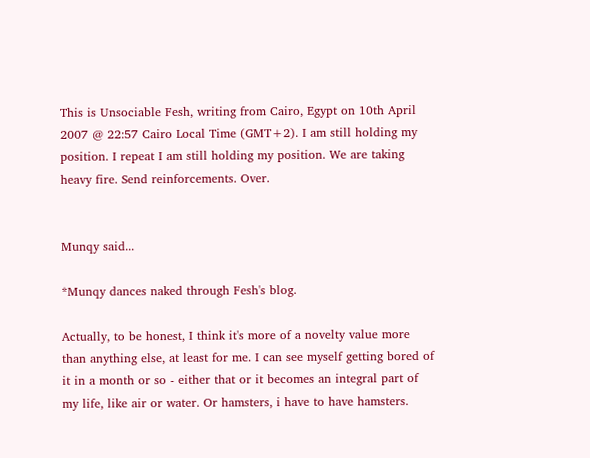This is Unsociable Fesh, writing from Cairo, Egypt on 10th April 2007 @ 22:57 Cairo Local Time (GMT+2). I am still holding my position. I repeat I am still holding my position. We are taking heavy fire. Send reinforcements. Over.


Munqy said...

*Munqy dances naked through Fesh's blog.

Actually, to be honest, I think it's more of a novelty value more than anything else, at least for me. I can see myself getting bored of it in a month or so - either that or it becomes an integral part of my life, like air or water. Or hamsters, i have to have hamsters.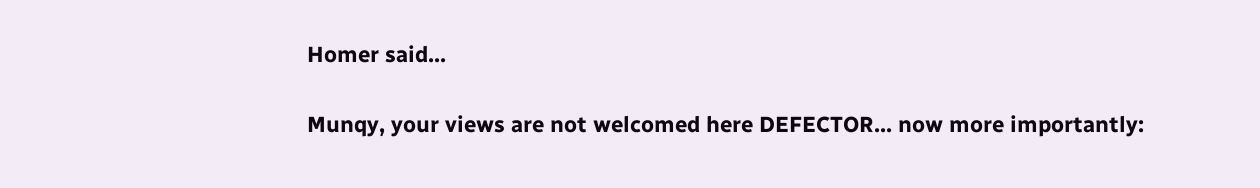Homer said...

Munqy, your views are not welcomed here DEFECTOR... now more importantly: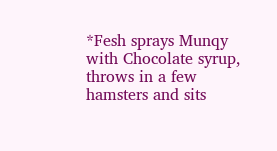*Fesh sprays Munqy with Chocolate syrup, throws in a few hamsters and sits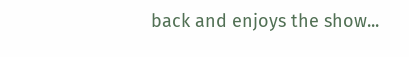back and enjoys the show...